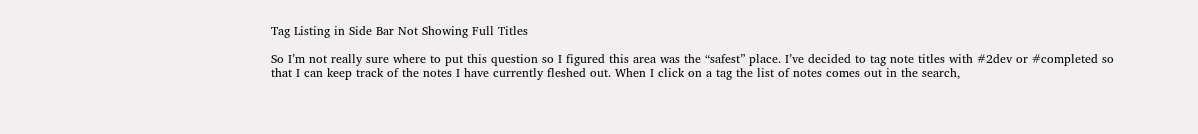Tag Listing in Side Bar Not Showing Full Titles

So I’m not really sure where to put this question so I figured this area was the “safest” place. I’ve decided to tag note titles with #2dev or #completed so that I can keep track of the notes I have currently fleshed out. When I click on a tag the list of notes comes out in the search,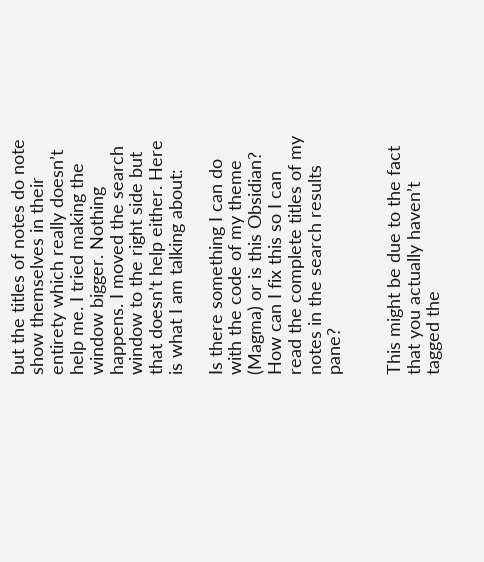but the titles of notes do note show themselves in their entirety which really doesn’t help me. I tried making the window bigger. Nothing happens. I moved the search window to the right side but that doesn’t help either. Here is what I am talking about:

Is there something I can do with the code of my theme (Magma) or is this Obsidian? How can I fix this so I can read the complete titles of my notes in the search results pane?


This might be due to the fact that you actually haven’t tagged the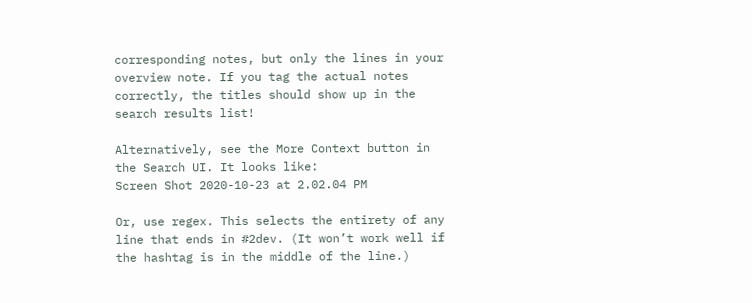corresponding notes, but only the lines in your overview note. If you tag the actual notes correctly, the titles should show up in the search results list!

Alternatively, see the More Context button in the Search UI. It looks like:
Screen Shot 2020-10-23 at 2.02.04 PM

Or, use regex. This selects the entirety of any line that ends in #2dev. (It won’t work well if the hashtag is in the middle of the line.)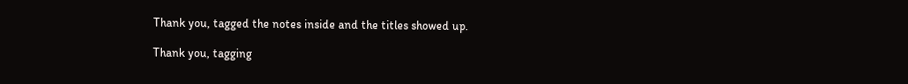Thank you, tagged the notes inside and the titles showed up.

Thank you, tagging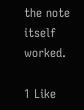the note itself worked.

1 Like